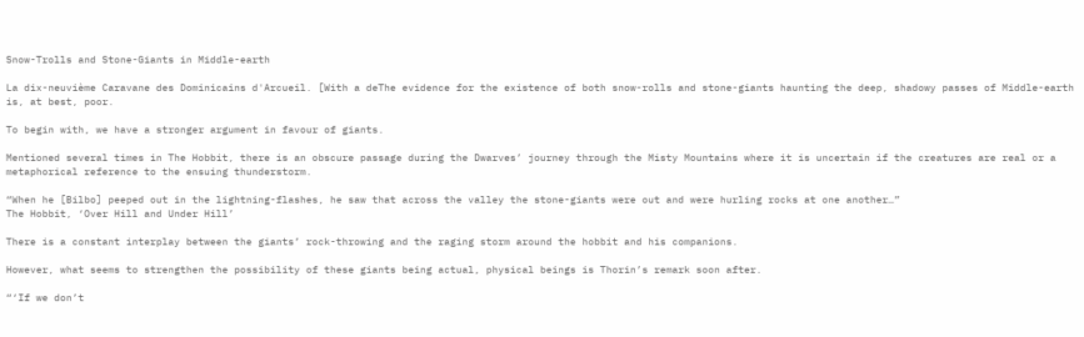Snow-Trolls and Stone-Giants in Middle-earth

La dix-neuvième Caravane des Dominicains d'Arcueil. [With a deThe evidence for the existence of both snow-rolls and stone-giants haunting the deep, shadowy passes of Middle-earth is, at best, poor.

To begin with, we have a stronger argument in favour of giants.

Mentioned several times in The Hobbit, there is an obscure passage during the Dwarves’ journey through the Misty Mountains where it is uncertain if the creatures are real or a metaphorical reference to the ensuing thunderstorm.

“When he [Bilbo] peeped out in the lightning-flashes, he saw that across the valley the stone-giants were out and were hurling rocks at one another…”
The Hobbit, ‘Over Hill and Under Hill’

There is a constant interplay between the giants’ rock-throwing and the raging storm around the hobbit and his companions.

However, what seems to strengthen the possibility of these giants being actual, physical beings is Thorin’s remark soon after.

“‘If we don’t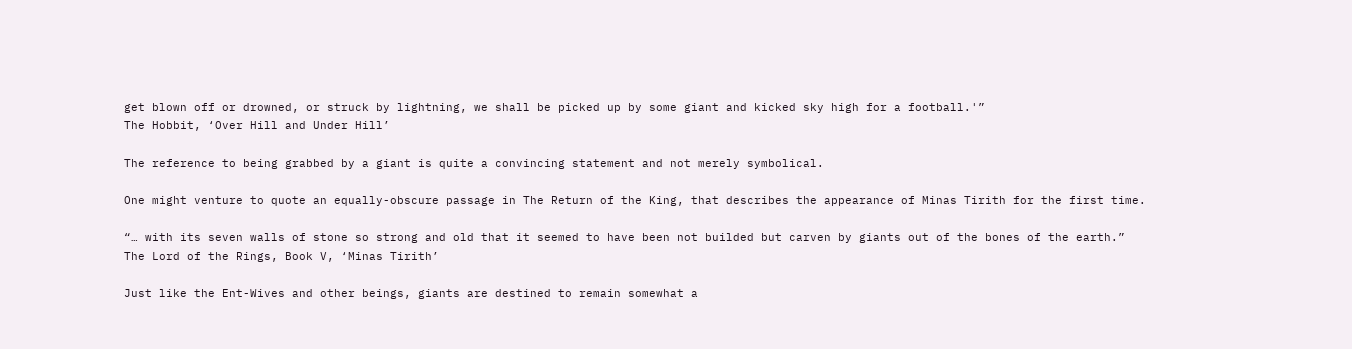get blown off or drowned, or struck by lightning, we shall be picked up by some giant and kicked sky high for a football.'”
The Hobbit, ‘Over Hill and Under Hill’

The reference to being grabbed by a giant is quite a convincing statement and not merely symbolical.

One might venture to quote an equally-obscure passage in The Return of the King, that describes the appearance of Minas Tirith for the first time.

“… with its seven walls of stone so strong and old that it seemed to have been not builded but carven by giants out of the bones of the earth.”
The Lord of the Rings, Book V, ‘Minas Tirith’

Just like the Ent-Wives and other beings, giants are destined to remain somewhat a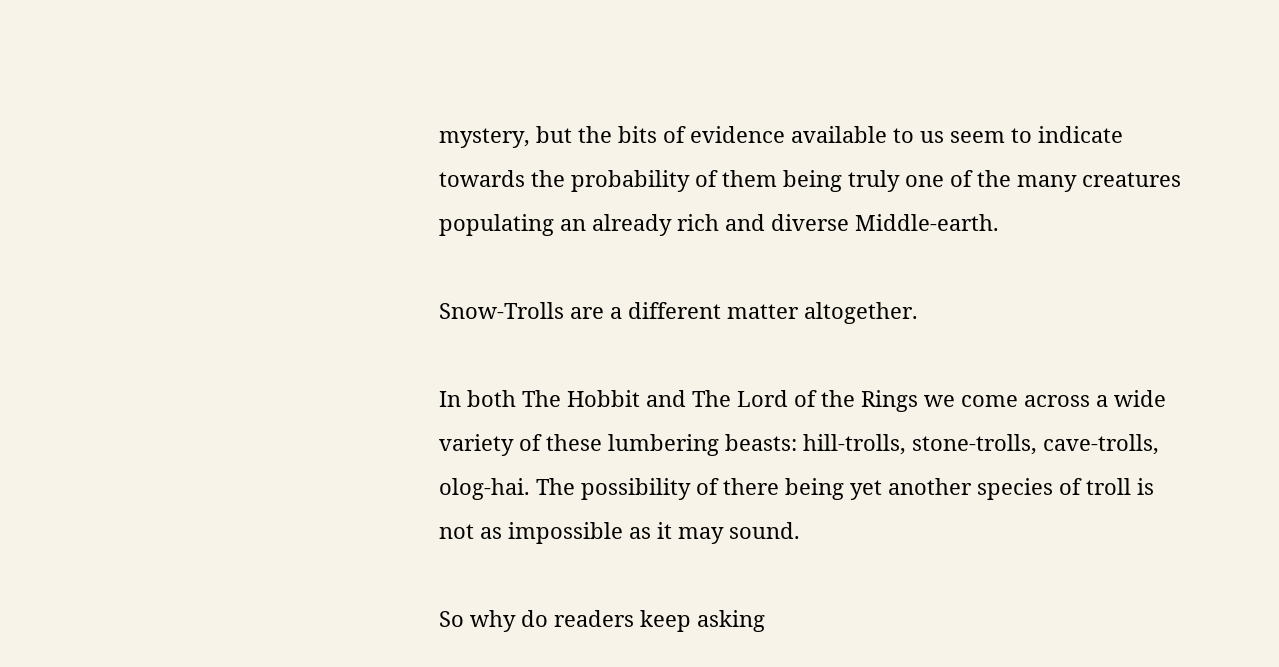mystery, but the bits of evidence available to us seem to indicate towards the probability of them being truly one of the many creatures populating an already rich and diverse Middle-earth.

Snow-Trolls are a different matter altogether.

In both The Hobbit and The Lord of the Rings we come across a wide variety of these lumbering beasts: hill-trolls, stone-trolls, cave-trolls, olog-hai. The possibility of there being yet another species of troll is not as impossible as it may sound.

So why do readers keep asking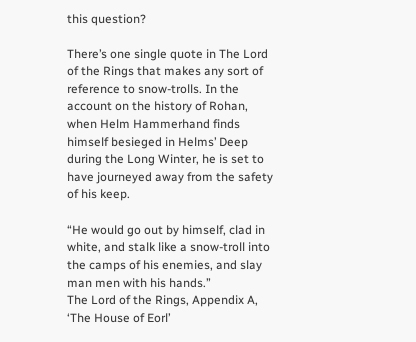this question?

There’s one single quote in The Lord of the Rings that makes any sort of reference to snow-trolls. In the account on the history of Rohan, when Helm Hammerhand finds himself besieged in Helms’ Deep during the Long Winter, he is set to have journeyed away from the safety of his keep.

“He would go out by himself, clad in white, and stalk like a snow-troll into the camps of his enemies, and slay man men with his hands.”
The Lord of the Rings, Appendix A, ‘The House of Eorl’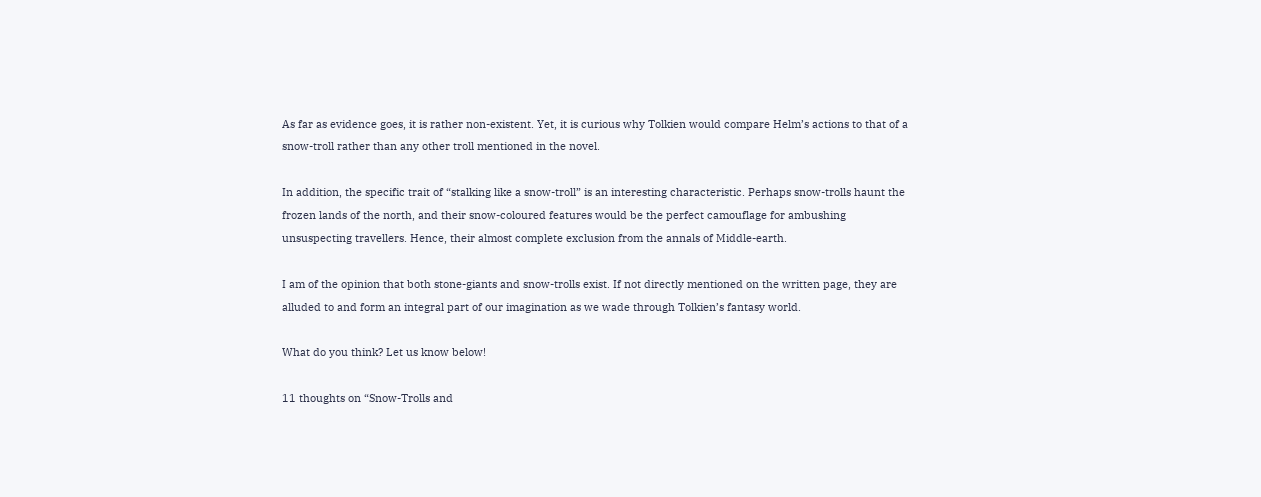As far as evidence goes, it is rather non-existent. Yet, it is curious why Tolkien would compare Helm’s actions to that of a snow-troll rather than any other troll mentioned in the novel.

In addition, the specific trait of “stalking like a snow-troll” is an interesting characteristic. Perhaps snow-trolls haunt the frozen lands of the north, and their snow-coloured features would be the perfect camouflage for ambushing unsuspecting travellers. Hence, their almost complete exclusion from the annals of Middle-earth.

I am of the opinion that both stone-giants and snow-trolls exist. If not directly mentioned on the written page, they are alluded to and form an integral part of our imagination as we wade through Tolkien’s fantasy world.

What do you think? Let us know below!

11 thoughts on “Snow-Trolls and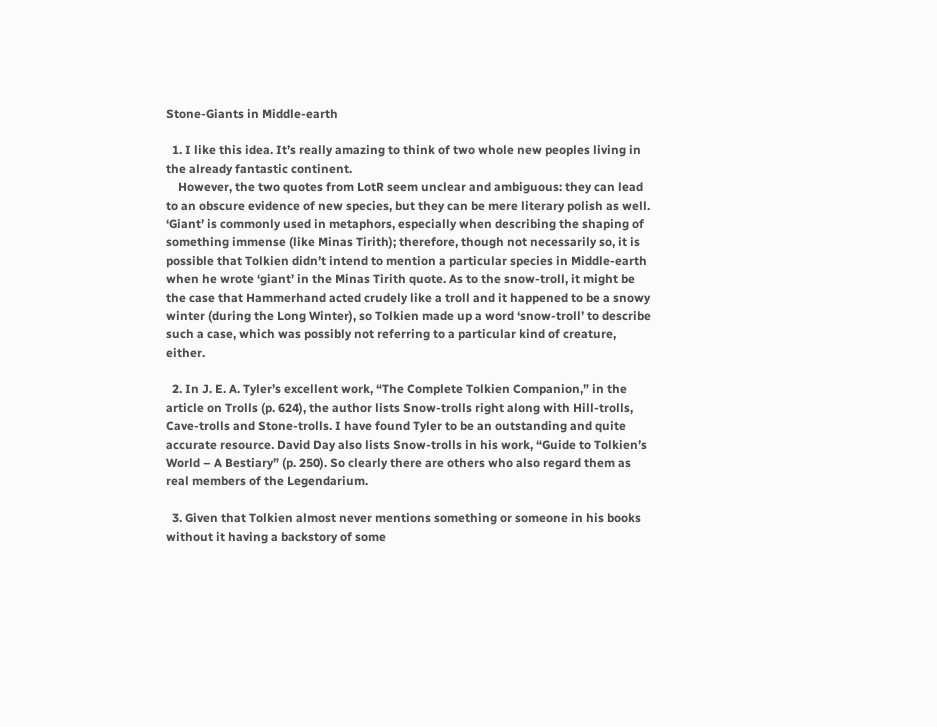Stone-Giants in Middle-earth

  1. I like this idea. It’s really amazing to think of two whole new peoples living in the already fantastic continent.
    However, the two quotes from LotR seem unclear and ambiguous: they can lead to an obscure evidence of new species, but they can be mere literary polish as well. ‘Giant’ is commonly used in metaphors, especially when describing the shaping of something immense (like Minas Tirith); therefore, though not necessarily so, it is possible that Tolkien didn’t intend to mention a particular species in Middle-earth when he wrote ‘giant’ in the Minas Tirith quote. As to the snow-troll, it might be the case that Hammerhand acted crudely like a troll and it happened to be a snowy winter (during the Long Winter), so Tolkien made up a word ‘snow-troll’ to describe such a case, which was possibly not referring to a particular kind of creature, either.

  2. In J. E. A. Tyler’s excellent work, “The Complete Tolkien Companion,” in the article on Trolls (p. 624), the author lists Snow-trolls right along with Hill-trolls, Cave-trolls and Stone-trolls. I have found Tyler to be an outstanding and quite accurate resource. David Day also lists Snow-trolls in his work, “Guide to Tolkien’s World – A Bestiary” (p. 250). So clearly there are others who also regard them as real members of the Legendarium.

  3. Given that Tolkien almost never mentions something or someone in his books without it having a backstory of some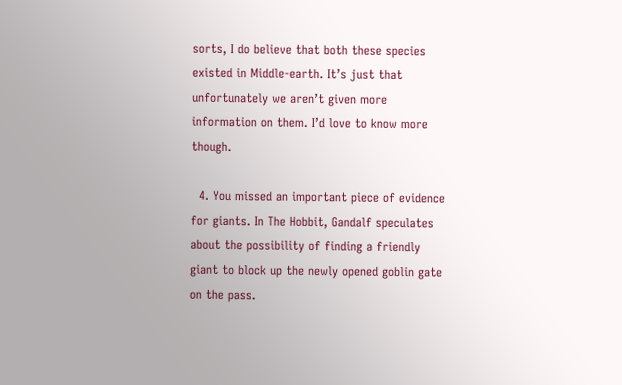sorts, I do believe that both these species existed in Middle-earth. It’s just that unfortunately we aren’t given more information on them. I’d love to know more though.

  4. You missed an important piece of evidence for giants. In The Hobbit, Gandalf speculates about the possibility of finding a friendly giant to block up the newly opened goblin gate on the pass.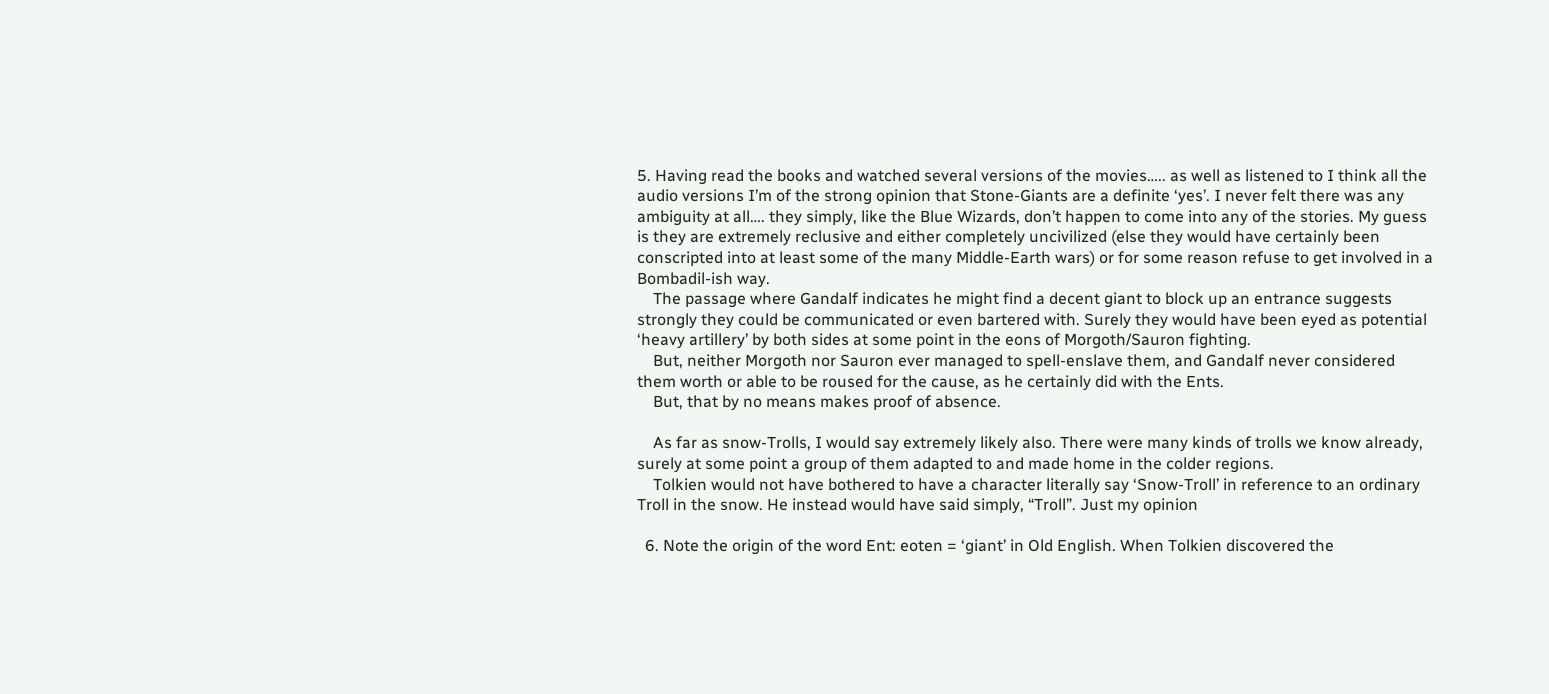5. Having read the books and watched several versions of the movies….. as well as listened to I think all the audio versions I’m of the strong opinion that Stone-Giants are a definite ‘yes’. I never felt there was any ambiguity at all…. they simply, like the Blue Wizards, don’t happen to come into any of the stories. My guess is they are extremely reclusive and either completely uncivilized (else they would have certainly been conscripted into at least some of the many Middle-Earth wars) or for some reason refuse to get involved in a Bombadil-ish way.
    The passage where Gandalf indicates he might find a decent giant to block up an entrance suggests strongly they could be communicated or even bartered with. Surely they would have been eyed as potential ‘heavy artillery’ by both sides at some point in the eons of Morgoth/Sauron fighting.
    But, neither Morgoth nor Sauron ever managed to spell-enslave them, and Gandalf never considered them worth or able to be roused for the cause, as he certainly did with the Ents.
    But, that by no means makes proof of absence.

    As far as snow-Trolls, I would say extremely likely also. There were many kinds of trolls we know already, surely at some point a group of them adapted to and made home in the colder regions.
    Tolkien would not have bothered to have a character literally say ‘Snow-Troll’ in reference to an ordinary Troll in the snow. He instead would have said simply, “Troll”. Just my opinion

  6. Note the origin of the word Ent: eoten = ‘giant’ in Old English. When Tolkien discovered the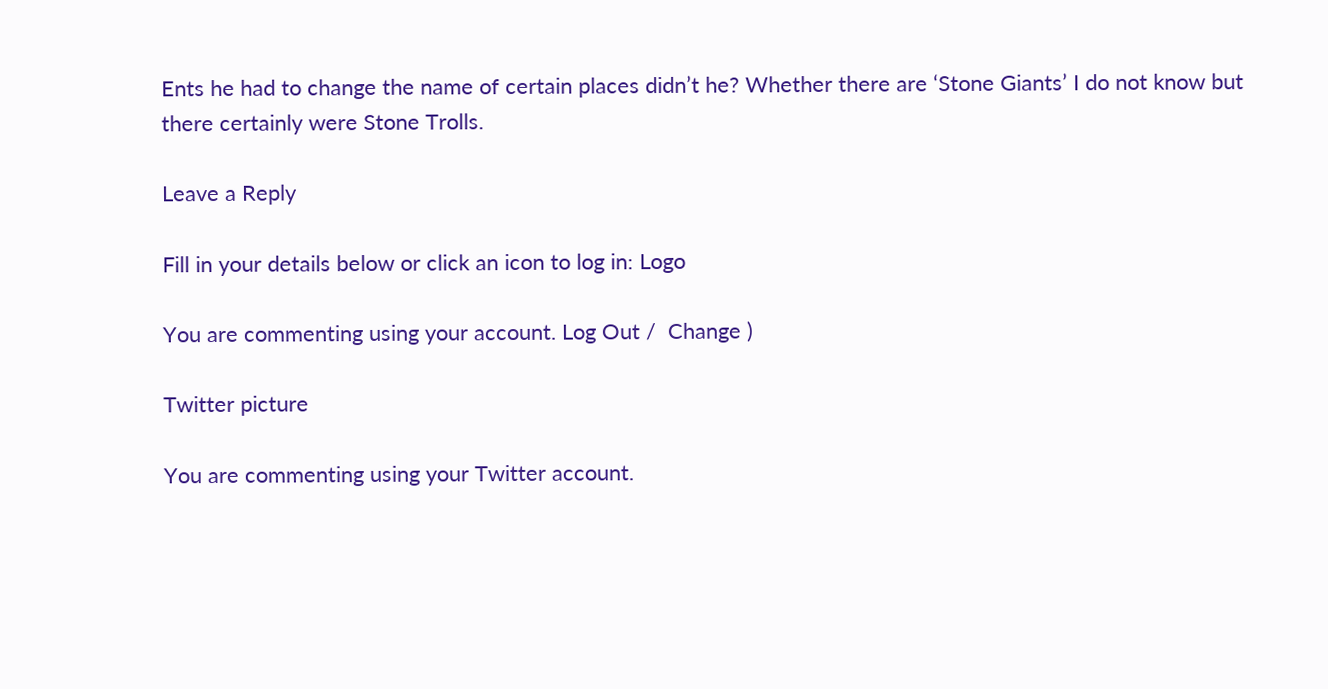Ents he had to change the name of certain places didn’t he? Whether there are ‘Stone Giants’ I do not know but there certainly were Stone Trolls.

Leave a Reply

Fill in your details below or click an icon to log in: Logo

You are commenting using your account. Log Out /  Change )

Twitter picture

You are commenting using your Twitter account.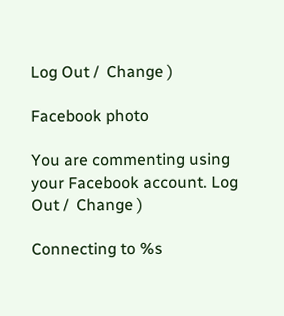Log Out /  Change )

Facebook photo

You are commenting using your Facebook account. Log Out /  Change )

Connecting to %s